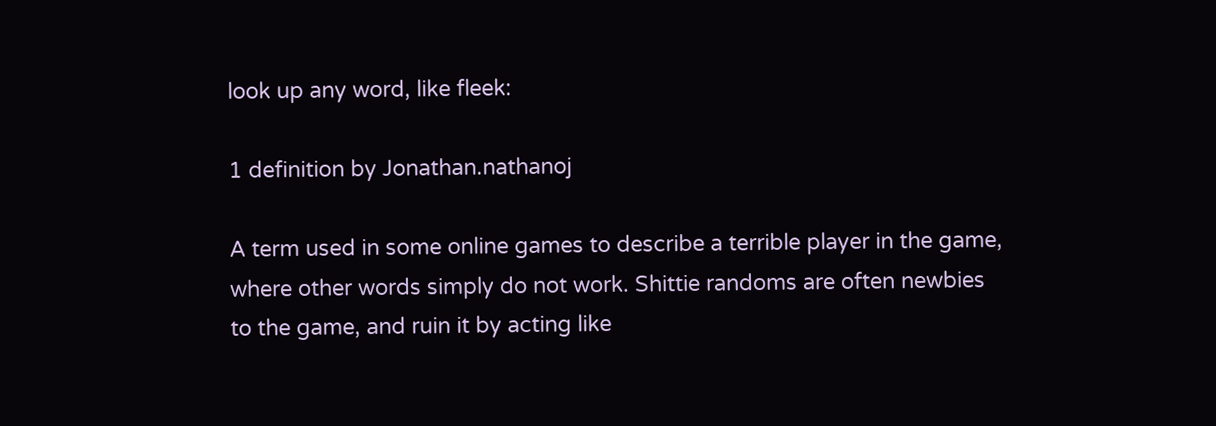look up any word, like fleek:

1 definition by Jonathan.nathanoj

A term used in some online games to describe a terrible player in the game, where other words simply do not work. Shittie randoms are often newbies to the game, and ruin it by acting like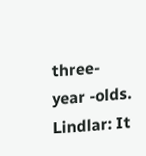three-year -olds.
Lindlar: It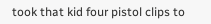took that kid four pistol clips to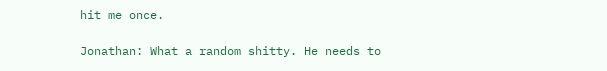hit me once.

Jonathan: What a random shitty. He needs to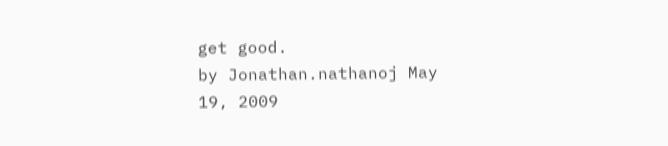get good.
by Jonathan.nathanoj May 19, 2009